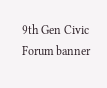9th Gen Civic Forum banner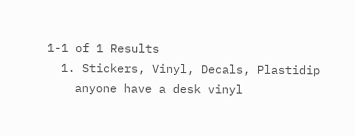1-1 of 1 Results
  1. Stickers, Vinyl, Decals, Plastidip
    anyone have a desk vinyl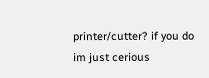printer/cutter? if you do im just cerious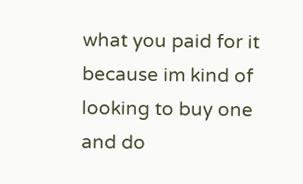what you paid for it because im kind of looking to buy one and do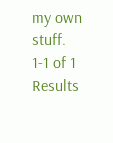my own stuff.
1-1 of 1 Results